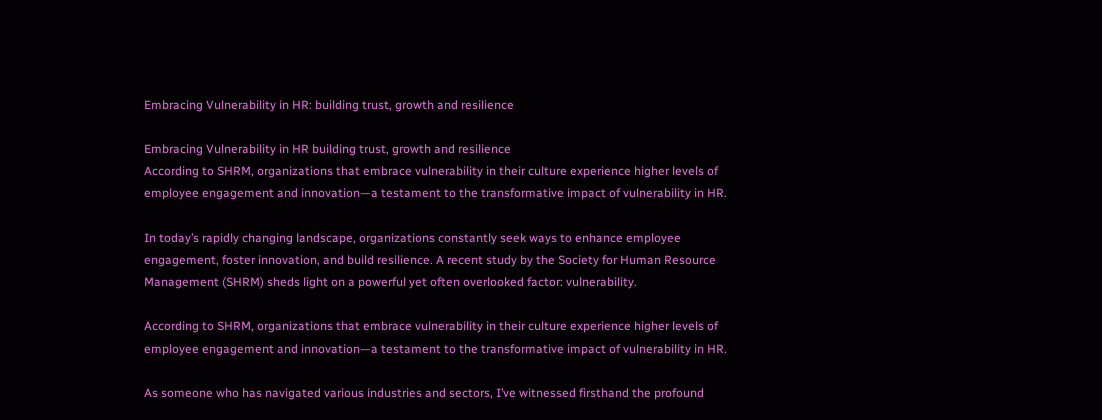Embracing Vulnerability in HR: building trust, growth and resilience

Embracing Vulnerability in HR building trust, growth and resilience
According to SHRM, organizations that embrace vulnerability in their culture experience higher levels of employee engagement and innovation—a testament to the transformative impact of vulnerability in HR.

In today’s rapidly changing landscape, organizations constantly seek ways to enhance employee engagement, foster innovation, and build resilience. A recent study by the Society for Human Resource Management (SHRM) sheds light on a powerful yet often overlooked factor: vulnerability.

According to SHRM, organizations that embrace vulnerability in their culture experience higher levels of employee engagement and innovation—a testament to the transformative impact of vulnerability in HR.

As someone who has navigated various industries and sectors, I’ve witnessed firsthand the profound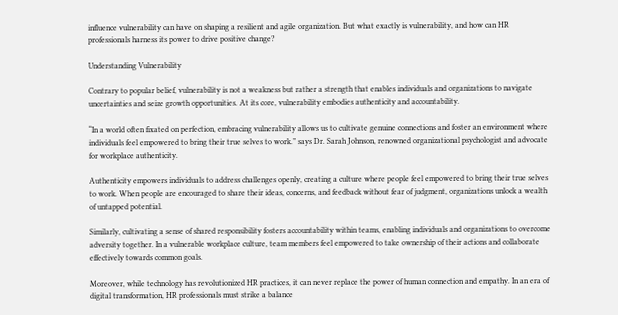influence vulnerability can have on shaping a resilient and agile organization. But what exactly is vulnerability, and how can HR professionals harness its power to drive positive change?

Understanding Vulnerability

Contrary to popular belief, vulnerability is not a weakness but rather a strength that enables individuals and organizations to navigate uncertainties and seize growth opportunities. At its core, vulnerability embodies authenticity and accountability.

“In a world often fixated on perfection, embracing vulnerability allows us to cultivate genuine connections and foster an environment where individuals feel empowered to bring their true selves to work.” says Dr. Sarah Johnson, renowned organizational psychologist and advocate for workplace authenticity.

Authenticity empowers individuals to address challenges openly, creating a culture where people feel empowered to bring their true selves to work. When people are encouraged to share their ideas, concerns, and feedback without fear of judgment, organizations unlock a wealth of untapped potential.

Similarly, cultivating a sense of shared responsibility fosters accountability within teams, enabling individuals and organizations to overcome adversity together. In a vulnerable workplace culture, team members feel empowered to take ownership of their actions and collaborate effectively towards common goals.

Moreover, while technology has revolutionized HR practices, it can never replace the power of human connection and empathy. In an era of digital transformation, HR professionals must strike a balance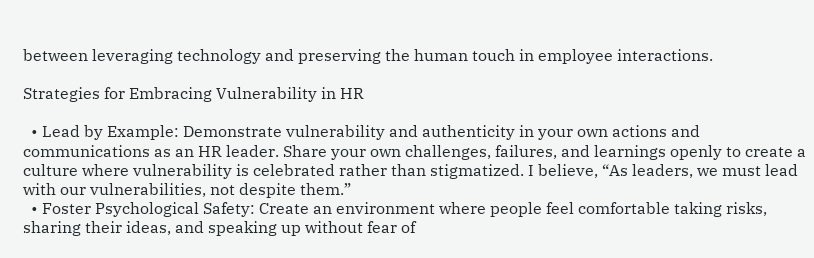between leveraging technology and preserving the human touch in employee interactions.

Strategies for Embracing Vulnerability in HR

  • Lead by Example: Demonstrate vulnerability and authenticity in your own actions and communications as an HR leader. Share your own challenges, failures, and learnings openly to create a culture where vulnerability is celebrated rather than stigmatized. I believe, “As leaders, we must lead with our vulnerabilities, not despite them.”
  • Foster Psychological Safety: Create an environment where people feel comfortable taking risks, sharing their ideas, and speaking up without fear of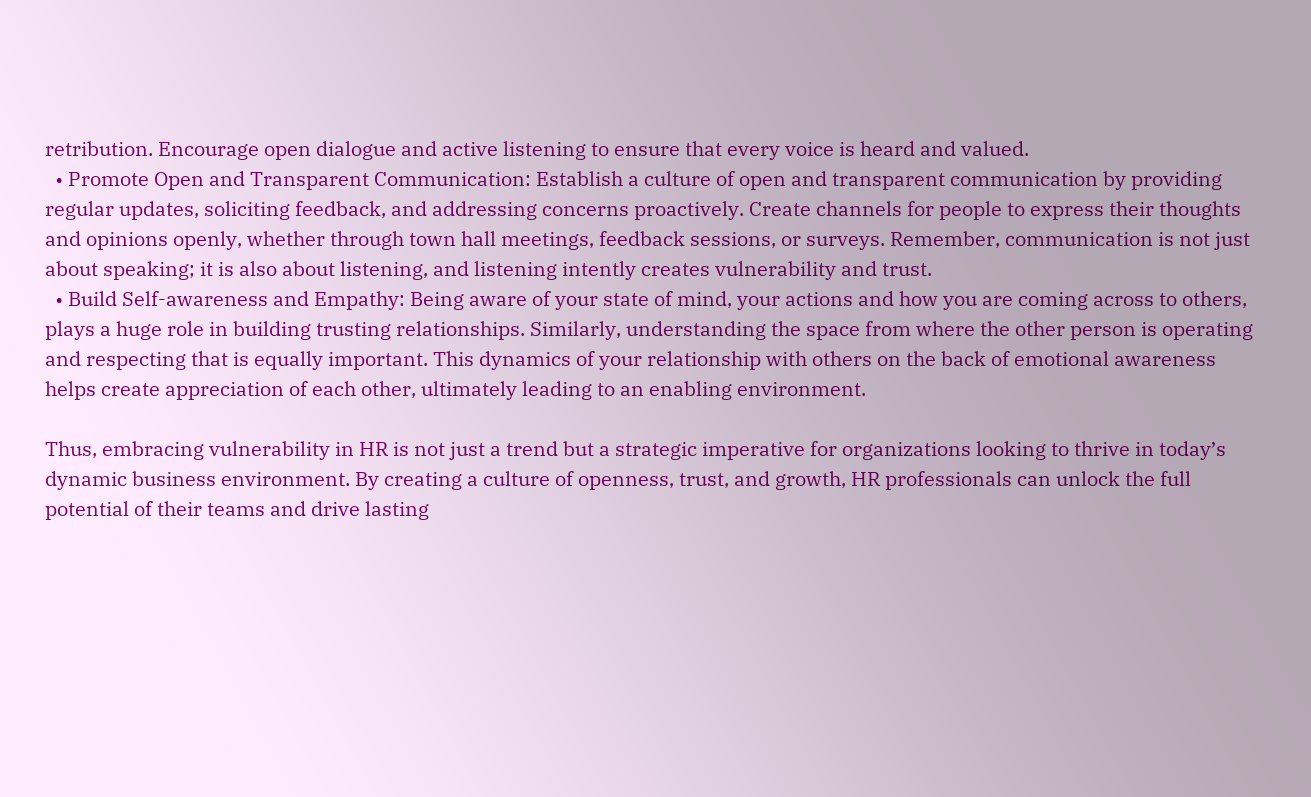retribution. Encourage open dialogue and active listening to ensure that every voice is heard and valued.
  • Promote Open and Transparent Communication: Establish a culture of open and transparent communication by providing regular updates, soliciting feedback, and addressing concerns proactively. Create channels for people to express their thoughts and opinions openly, whether through town hall meetings, feedback sessions, or surveys. Remember, communication is not just about speaking; it is also about listening, and listening intently creates vulnerability and trust.
  • Build Self-awareness and Empathy: Being aware of your state of mind, your actions and how you are coming across to others, plays a huge role in building trusting relationships. Similarly, understanding the space from where the other person is operating and respecting that is equally important. This dynamics of your relationship with others on the back of emotional awareness helps create appreciation of each other, ultimately leading to an enabling environment.

Thus, embracing vulnerability in HR is not just a trend but a strategic imperative for organizations looking to thrive in today’s dynamic business environment. By creating a culture of openness, trust, and growth, HR professionals can unlock the full potential of their teams and drive lasting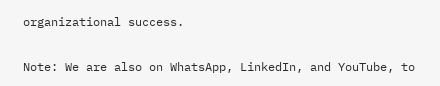organizational success.

Note: We are also on WhatsApp, LinkedIn, and YouTube, to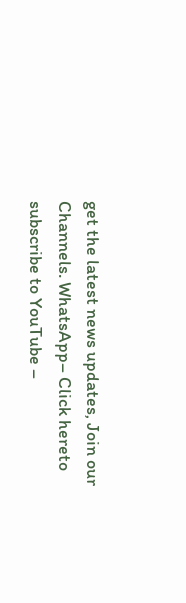get the latest news updates, Join our Channels. WhatsApp– Click hereto subscribe to YouTube –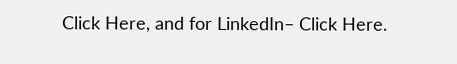Click Here, and for LinkedIn– Click Here.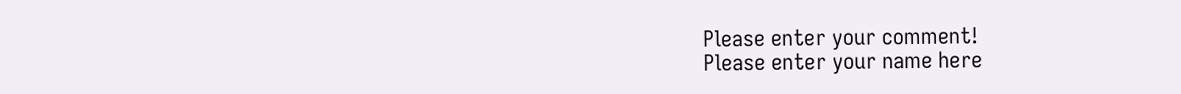Please enter your comment!
Please enter your name here